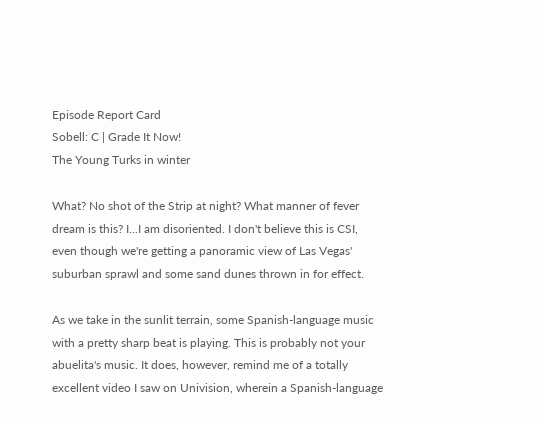Episode Report Card
Sobell: C | Grade It Now!
The Young Turks in winter

What? No shot of the Strip at night? What manner of fever dream is this? I...I am disoriented. I don't believe this is CSI, even though we're getting a panoramic view of Las Vegas' suburban sprawl and some sand dunes thrown in for effect.

As we take in the sunlit terrain, some Spanish-language music with a pretty sharp beat is playing. This is probably not your abuelita's music. It does, however, remind me of a totally excellent video I saw on Univision, wherein a Spanish-language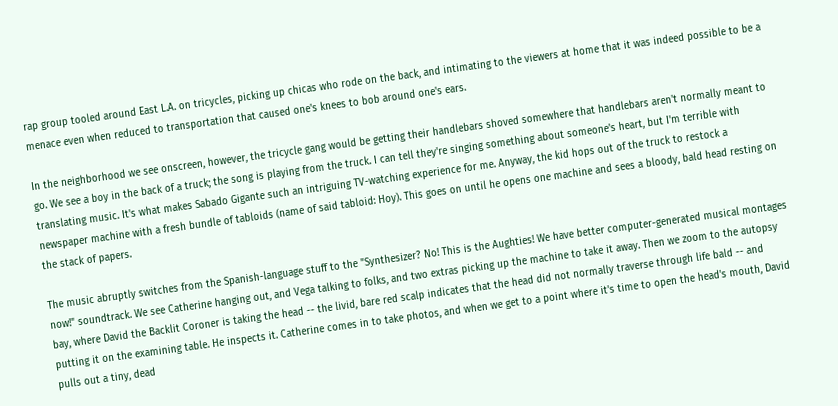rap group tooled around East L.A. on tricycles, picking up chicas who rode on the back, and intimating to the viewers at home that it was indeed possible to be a menace even when reduced to transportation that caused one's knees to bob around one's ears.

In the neighborhood we see onscreen, however, the tricycle gang would be getting their handlebars shoved somewhere that handlebars aren't normally meant to go. We see a boy in the back of a truck; the song is playing from the truck. I can tell they're singing something about someone's heart, but I'm terrible with translating music. It's what makes Sabado Gigante such an intriguing TV-watching experience for me. Anyway, the kid hops out of the truck to restock a newspaper machine with a fresh bundle of tabloids (name of said tabloid: Hoy). This goes on until he opens one machine and sees a bloody, bald head resting on the stack of papers.

The music abruptly switches from the Spanish-language stuff to the "Synthesizer? No! This is the Aughties! We have better computer-generated musical montages now!" soundtrack. We see Catherine hanging out, and Vega talking to folks, and two extras picking up the machine to take it away. Then we zoom to the autopsy bay, where David the Backlit Coroner is taking the head -- the livid, bare red scalp indicates that the head did not normally traverse through life bald -- and putting it on the examining table. He inspects it. Catherine comes in to take photos, and when we get to a point where it's time to open the head's mouth, David pulls out a tiny, dead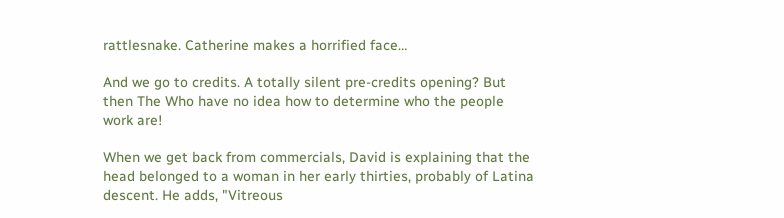rattlesnake. Catherine makes a horrified face…

And we go to credits. A totally silent pre-credits opening? But then The Who have no idea how to determine who the people work are!

When we get back from commercials, David is explaining that the head belonged to a woman in her early thirties, probably of Latina descent. He adds, "Vitreous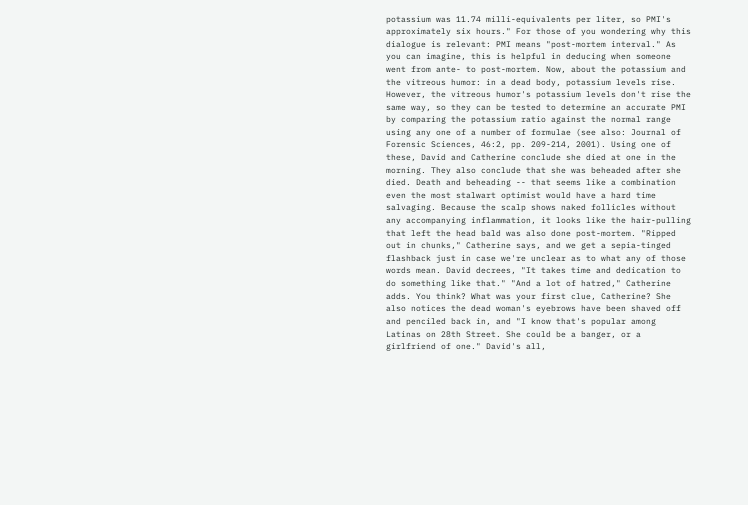potassium was 11.74 milli-equivalents per liter, so PMI's approximately six hours." For those of you wondering why this dialogue is relevant: PMI means "post-mortem interval." As you can imagine, this is helpful in deducing when someone went from ante- to post-mortem. Now, about the potassium and the vitreous humor: in a dead body, potassium levels rise. However, the vitreous humor's potassium levels don't rise the same way, so they can be tested to determine an accurate PMI by comparing the potassium ratio against the normal range using any one of a number of formulae (see also: Journal of Forensic Sciences, 46:2, pp. 209-214, 2001). Using one of these, David and Catherine conclude she died at one in the morning. They also conclude that she was beheaded after she died. Death and beheading -- that seems like a combination even the most stalwart optimist would have a hard time salvaging. Because the scalp shows naked follicles without any accompanying inflammation, it looks like the hair-pulling that left the head bald was also done post-mortem. "Ripped out in chunks," Catherine says, and we get a sepia-tinged flashback just in case we're unclear as to what any of those words mean. David decrees, "It takes time and dedication to do something like that." "And a lot of hatred," Catherine adds. You think? What was your first clue, Catherine? She also notices the dead woman's eyebrows have been shaved off and penciled back in, and "I know that's popular among Latinas on 28th Street. She could be a banger, or a girlfriend of one." David's all,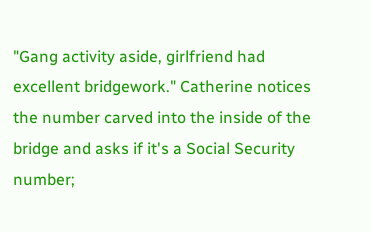"Gang activity aside, girlfriend had excellent bridgework." Catherine notices the number carved into the inside of the bridge and asks if it's a Social Security number;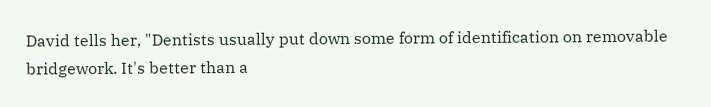David tells her, "Dentists usually put down some form of identification on removable bridgework. It's better than a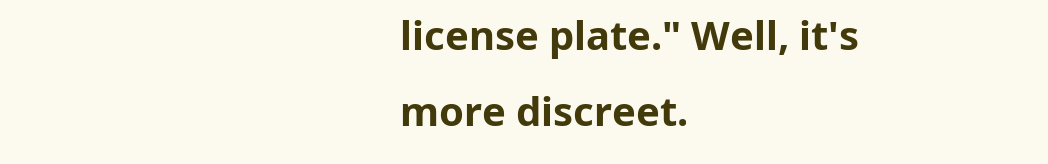license plate." Well, it's more discreet.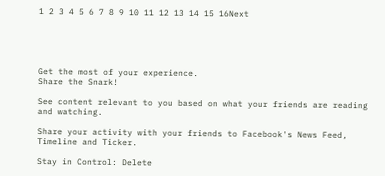1 2 3 4 5 6 7 8 9 10 11 12 13 14 15 16Next





Get the most of your experience.
Share the Snark!

See content relevant to you based on what your friends are reading and watching.

Share your activity with your friends to Facebook's News Feed, Timeline and Ticker.

Stay in Control: Delete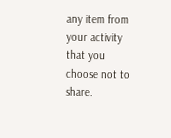any item from your activity that you choose not to share.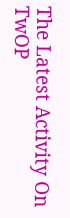The Latest Activity On TwOP